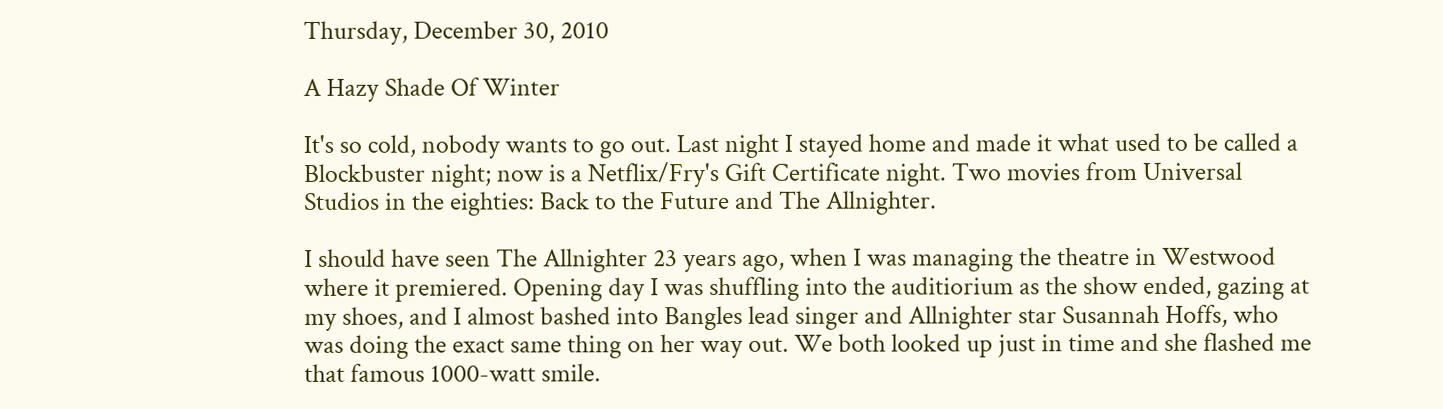Thursday, December 30, 2010

A Hazy Shade Of Winter

It's so cold, nobody wants to go out. Last night I stayed home and made it what used to be called a Blockbuster night; now is a Netflix/Fry's Gift Certificate night. Two movies from Universal Studios in the eighties: Back to the Future and The Allnighter.

I should have seen The Allnighter 23 years ago, when I was managing the theatre in Westwood where it premiered. Opening day I was shuffling into the auditiorium as the show ended, gazing at my shoes, and I almost bashed into Bangles lead singer and Allnighter star Susannah Hoffs, who was doing the exact same thing on her way out. We both looked up just in time and she flashed me that famous 1000-watt smile.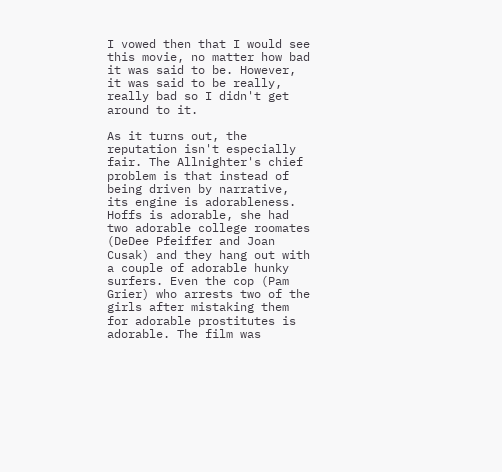I vowed then that I would see this movie, no matter how bad it was said to be. However, it was said to be really, really bad so I didn't get around to it.

As it turns out, the reputation isn't especially fair. The Allnighter's chief problem is that instead of being driven by narrative, its engine is adorableness. Hoffs is adorable, she had two adorable college roomates (DeDee Pfeiffer and Joan Cusak) and they hang out with a couple of adorable hunky surfers. Even the cop (Pam Grier) who arrests two of the girls after mistaking them for adorable prostitutes is adorable. The film was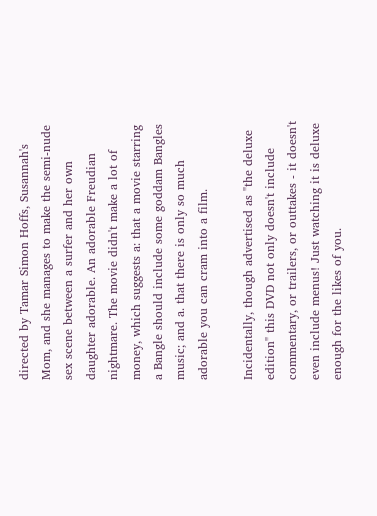directed by Tamar Simon Hoffs, Susannah's Mom, and she manages to make the semi-nude sex scene between a surfer and her own daughter adorable. An adorable Freudian nightmare. The movie didn't make a lot of money, which suggests a: that a movie starring a Bangle should include some goddam Bangles music; and a. that there is only so much adorable you can cram into a film.

Incidentally, though advertised as "the deluxe edition" this DVD not only doesn't include commentary, or trailers, or outtakes - it doesn't even include menus! Just watching it is deluxe enough for the likes of you.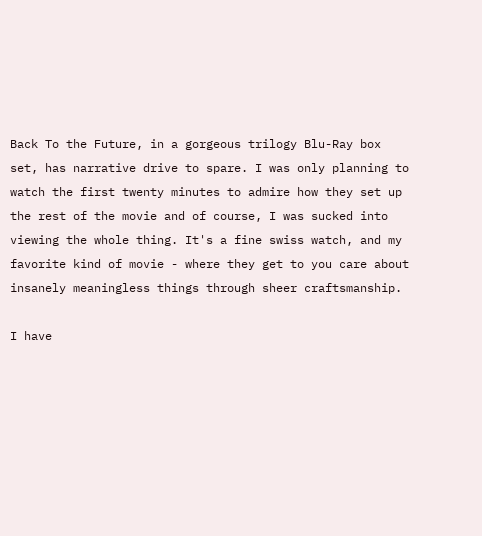Back To the Future, in a gorgeous trilogy Blu-Ray box set, has narrative drive to spare. I was only planning to watch the first twenty minutes to admire how they set up the rest of the movie and of course, I was sucked into viewing the whole thing. It's a fine swiss watch, and my favorite kind of movie - where they get to you care about insanely meaningless things through sheer craftsmanship.

I have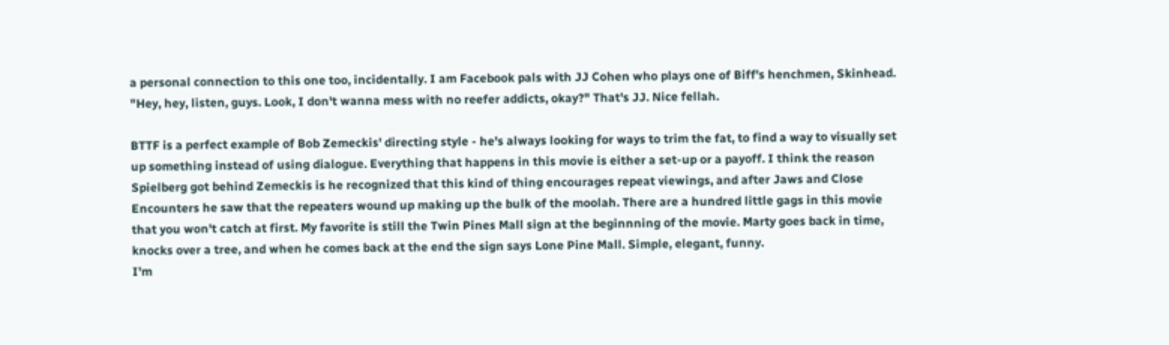a personal connection to this one too, incidentally. I am Facebook pals with JJ Cohen who plays one of Biff's henchmen, Skinhead. "Hey, hey, listen, guys. Look, I don't wanna mess with no reefer addicts, okay?" That's JJ. Nice fellah.

BTTF is a perfect example of Bob Zemeckis' directing style - he's always looking for ways to trim the fat, to find a way to visually set up something instead of using dialogue. Everything that happens in this movie is either a set-up or a payoff. I think the reason Spielberg got behind Zemeckis is he recognized that this kind of thing encourages repeat viewings, and after Jaws and Close Encounters he saw that the repeaters wound up making up the bulk of the moolah. There are a hundred little gags in this movie that you won't catch at first. My favorite is still the Twin Pines Mall sign at the beginnning of the movie. Marty goes back in time, knocks over a tree, and when he comes back at the end the sign says Lone Pine Mall. Simple, elegant, funny.
I'm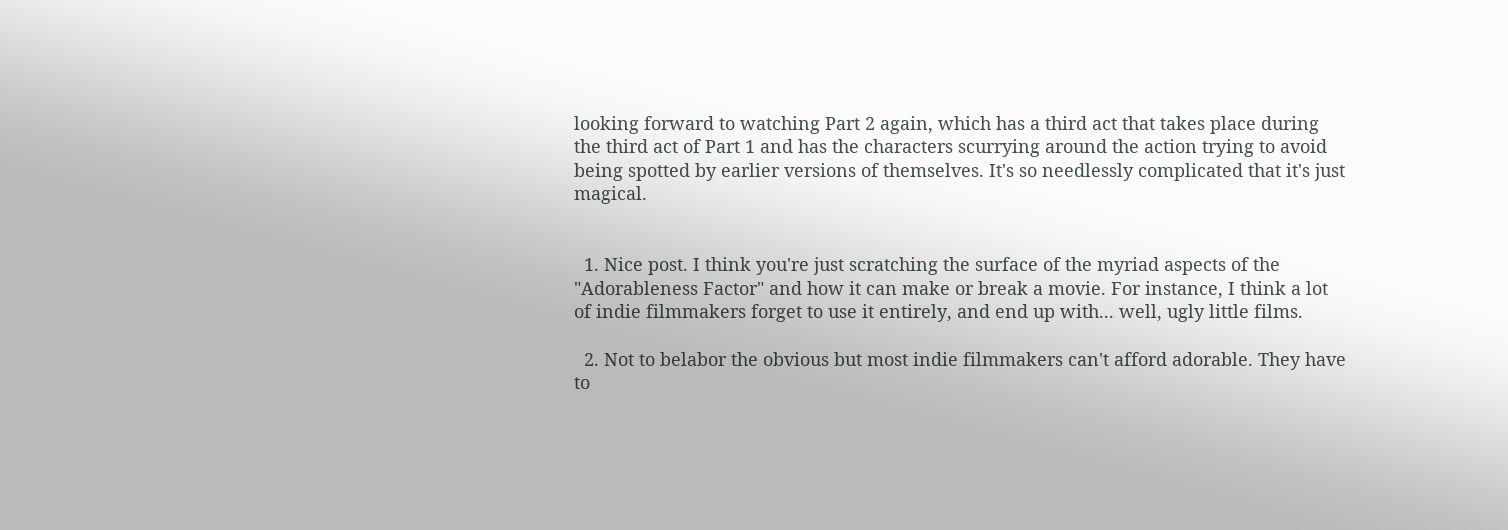looking forward to watching Part 2 again, which has a third act that takes place during the third act of Part 1 and has the characters scurrying around the action trying to avoid being spotted by earlier versions of themselves. It's so needlessly complicated that it's just magical.


  1. Nice post. I think you're just scratching the surface of the myriad aspects of the "Adorableness Factor" and how it can make or break a movie. For instance, I think a lot of indie filmmakers forget to use it entirely, and end up with... well, ugly little films.

  2. Not to belabor the obvious but most indie filmmakers can't afford adorable. They have to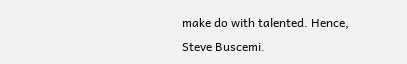make do with talented. Hence, Steve Buscemi.